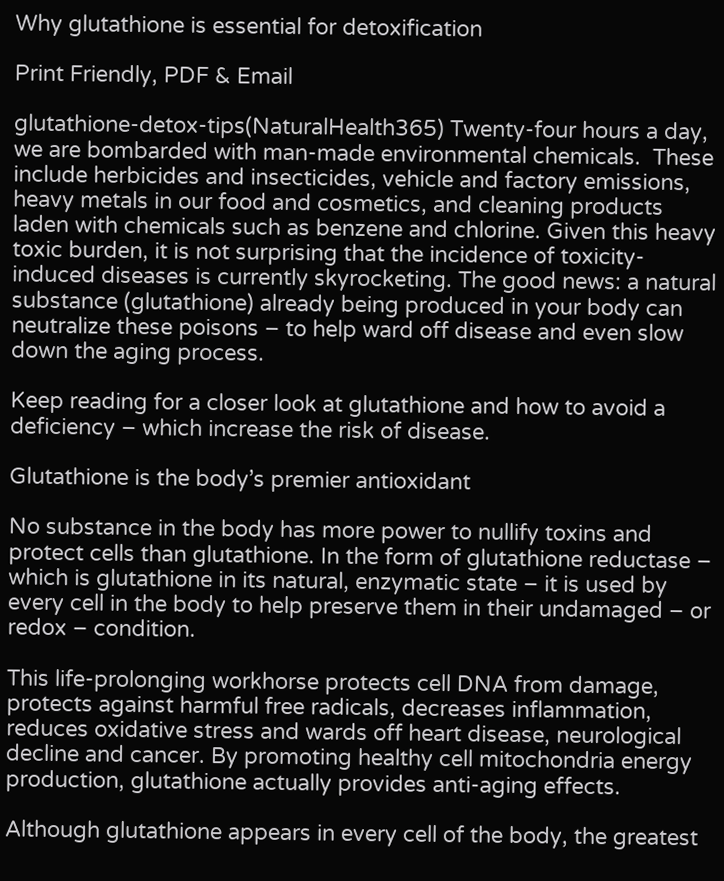Why glutathione is essential for detoxification

Print Friendly, PDF & Email

glutathione-detox-tips(NaturalHealth365) Twenty-four hours a day, we are bombarded with man-made environmental chemicals.  These include herbicides and insecticides, vehicle and factory emissions, heavy metals in our food and cosmetics, and cleaning products laden with chemicals such as benzene and chlorine. Given this heavy toxic burden, it is not surprising that the incidence of toxicity-induced diseases is currently skyrocketing. The good news: a natural substance (glutathione) already being produced in your body can neutralize these poisons – to help ward off disease and even slow down the aging process.

Keep reading for a closer look at glutathione and how to avoid a deficiency – which increase the risk of disease.

Glutathione is the body’s premier antioxidant

No substance in the body has more power to nullify toxins and protect cells than glutathione. In the form of glutathione reductase – which is glutathione in its natural, enzymatic state – it is used by every cell in the body to help preserve them in their undamaged – or redox – condition.

This life-prolonging workhorse protects cell DNA from damage, protects against harmful free radicals, decreases inflammation, reduces oxidative stress and wards off heart disease, neurological decline and cancer. By promoting healthy cell mitochondria energy production, glutathione actually provides anti-aging effects.

Although glutathione appears in every cell of the body, the greatest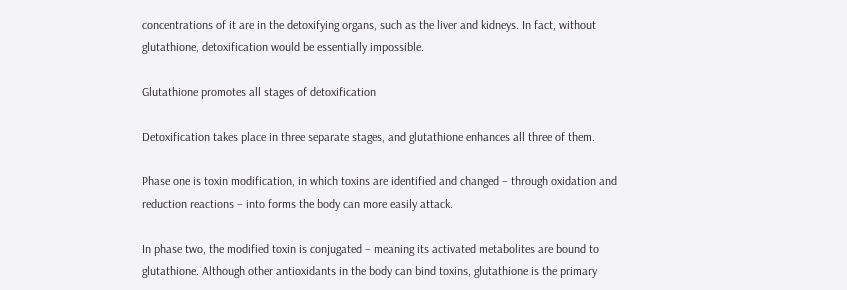concentrations of it are in the detoxifying organs, such as the liver and kidneys. In fact, without glutathione, detoxification would be essentially impossible.

Glutathione promotes all stages of detoxification

Detoxification takes place in three separate stages, and glutathione enhances all three of them.

Phase one is toxin modification, in which toxins are identified and changed – through oxidation and reduction reactions – into forms the body can more easily attack.

In phase two, the modified toxin is conjugated – meaning its activated metabolites are bound to glutathione. Although other antioxidants in the body can bind toxins, glutathione is the primary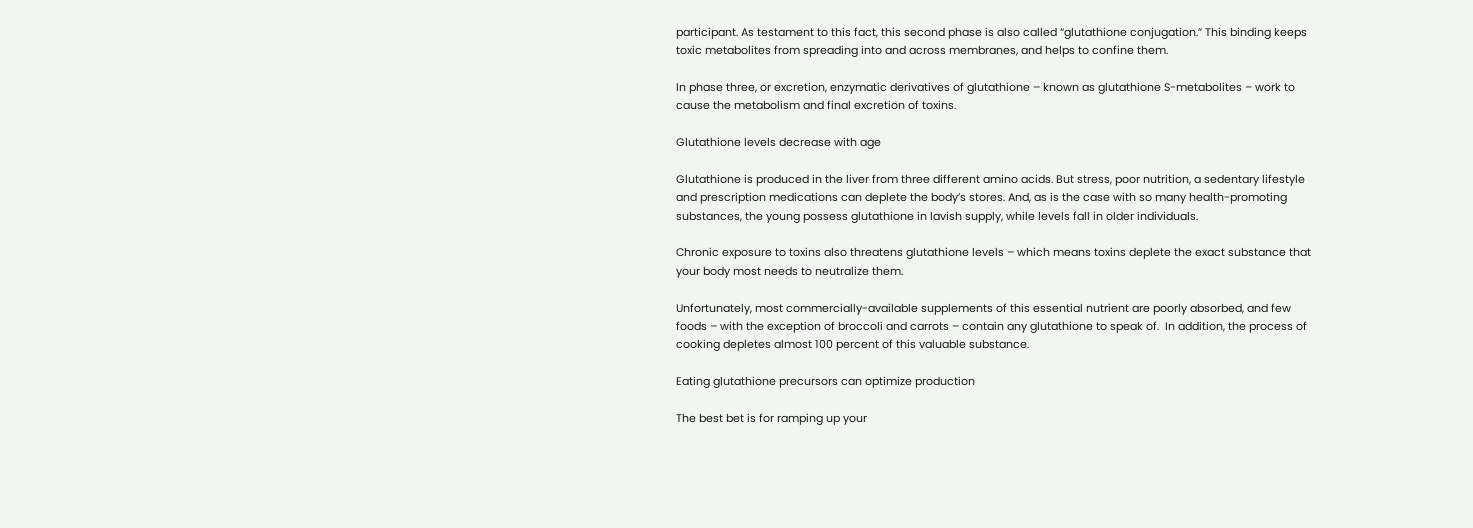participant. As testament to this fact, this second phase is also called “glutathione conjugation.” This binding keeps toxic metabolites from spreading into and across membranes, and helps to confine them.

In phase three, or excretion, enzymatic derivatives of glutathione – known as glutathione S-metabolites – work to cause the metabolism and final excretion of toxins.

Glutathione levels decrease with age

Glutathione is produced in the liver from three different amino acids. But stress, poor nutrition, a sedentary lifestyle and prescription medications can deplete the body’s stores. And, as is the case with so many health-promoting substances, the young possess glutathione in lavish supply, while levels fall in older individuals.

Chronic exposure to toxins also threatens glutathione levels – which means toxins deplete the exact substance that your body most needs to neutralize them.

Unfortunately, most commercially-available supplements of this essential nutrient are poorly absorbed, and few foods – with the exception of broccoli and carrots – contain any glutathione to speak of.  In addition, the process of cooking depletes almost 100 percent of this valuable substance.

Eating glutathione precursors can optimize production

The best bet is for ramping up your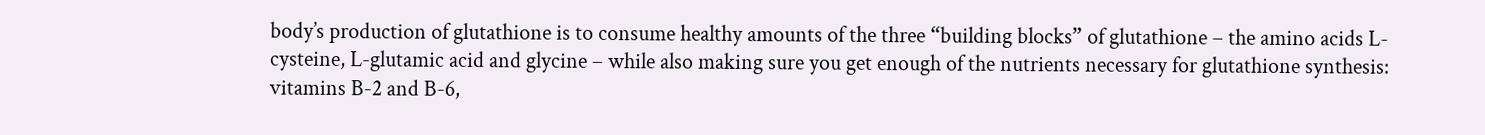body’s production of glutathione is to consume healthy amounts of the three “building blocks” of glutathione – the amino acids L-cysteine, L-glutamic acid and glycine – while also making sure you get enough of the nutrients necessary for glutathione synthesis: vitamins B-2 and B-6,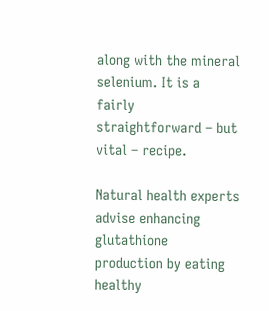along with the mineral selenium. It is a fairly straightforward – but vital – recipe.

Natural health experts advise enhancing glutathione production by eating healthy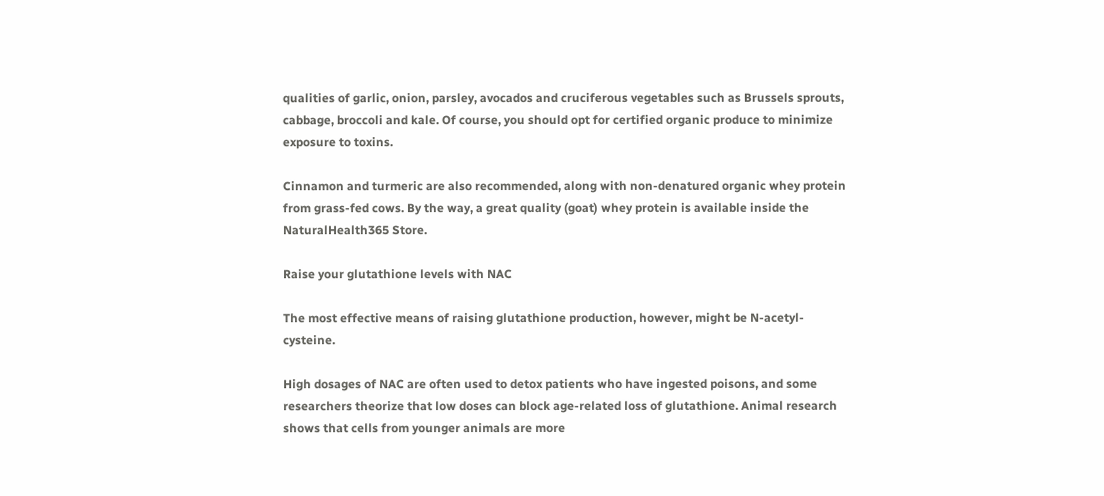qualities of garlic, onion, parsley, avocados and cruciferous vegetables such as Brussels sprouts, cabbage, broccoli and kale. Of course, you should opt for certified organic produce to minimize exposure to toxins.

Cinnamon and turmeric are also recommended, along with non-denatured organic whey protein from grass-fed cows. By the way, a great quality (goat) whey protein is available inside the NaturalHealth365 Store.

Raise your glutathione levels with NAC

The most effective means of raising glutathione production, however, might be N-acetyl-cysteine.

High dosages of NAC are often used to detox patients who have ingested poisons, and some researchers theorize that low doses can block age-related loss of glutathione. Animal research shows that cells from younger animals are more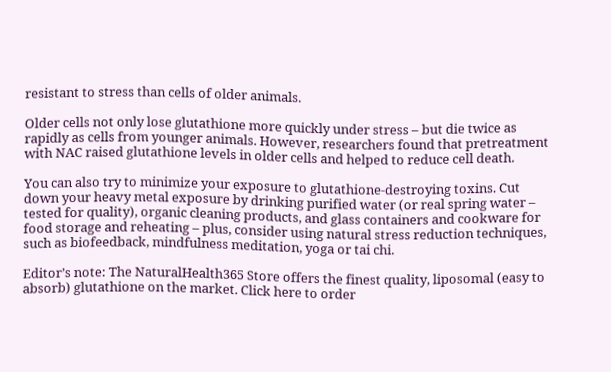resistant to stress than cells of older animals.

Older cells not only lose glutathione more quickly under stress – but die twice as rapidly as cells from younger animals. However, researchers found that pretreatment with NAC raised glutathione levels in older cells and helped to reduce cell death.

You can also try to minimize your exposure to glutathione-destroying toxins. Cut down your heavy metal exposure by drinking purified water (or real spring water – tested for quality), organic cleaning products, and glass containers and cookware for food storage and reheating – plus, consider using natural stress reduction techniques, such as biofeedback, mindfulness meditation, yoga or tai chi.

Editor’s note: The NaturalHealth365 Store offers the finest quality, liposomal (easy to absorb) glutathione on the market. Click here to order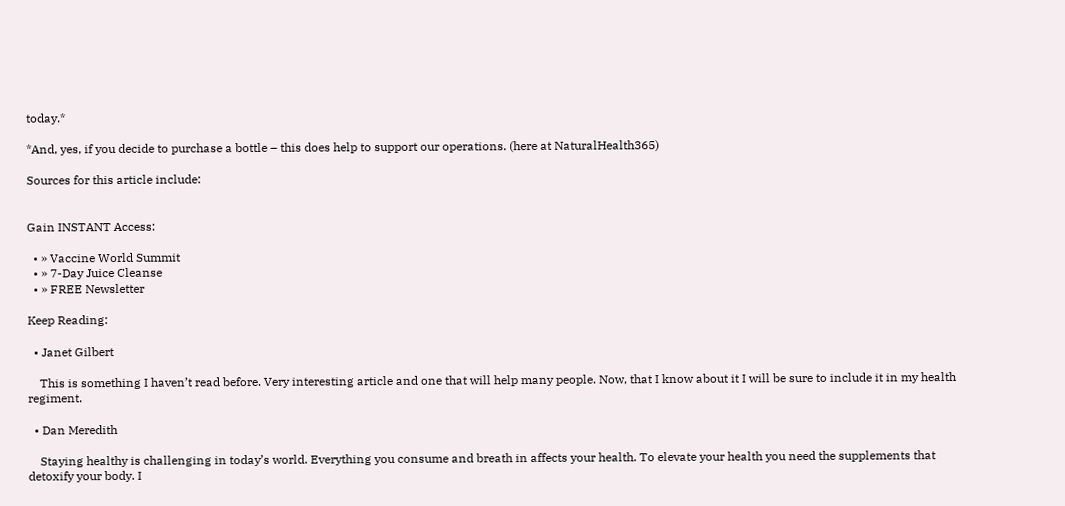today.*

*And, yes, if you decide to purchase a bottle – this does help to support our operations. (here at NaturalHealth365)

Sources for this article include:


Gain INSTANT Access:

  • » Vaccine World Summit
  • » 7-Day Juice Cleanse
  • » FREE Newsletter

Keep Reading:

  • Janet Gilbert

    This is something I haven’t read before. Very interesting article and one that will help many people. Now, that I know about it I will be sure to include it in my health regiment.

  • Dan Meredith

    Staying healthy is challenging in today’s world. Everything you consume and breath in affects your health. To elevate your health you need the supplements that detoxify your body. I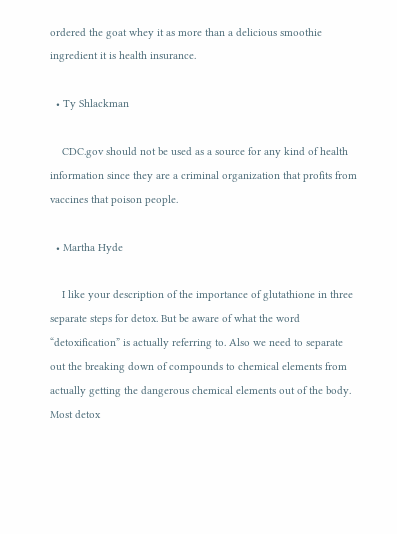ordered the goat whey it as more than a delicious smoothie ingredient it is health insurance.

  • Ty Shlackman

    CDC.gov should not be used as a source for any kind of health information since they are a criminal organization that profits from vaccines that poison people.

  • Martha Hyde

    I like your description of the importance of glutathione in three separate steps for detox. But be aware of what the word “detoxification” is actually referring to. Also we need to separate out the breaking down of compounds to chemical elements from actually getting the dangerous chemical elements out of the body. Most detox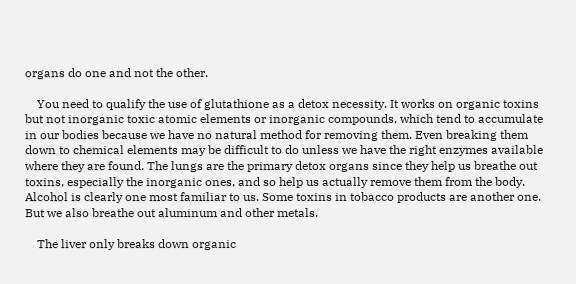organs do one and not the other.

    You need to qualify the use of glutathione as a detox necessity. It works on organic toxins but not inorganic toxic atomic elements or inorganic compounds, which tend to accumulate in our bodies because we have no natural method for removing them. Even breaking them down to chemical elements may be difficult to do unless we have the right enzymes available where they are found. The lungs are the primary detox organs since they help us breathe out toxins, especially the inorganic ones, and so help us actually remove them from the body. Alcohol is clearly one most familiar to us. Some toxins in tobacco products are another one. But we also breathe out aluminum and other metals.

    The liver only breaks down organic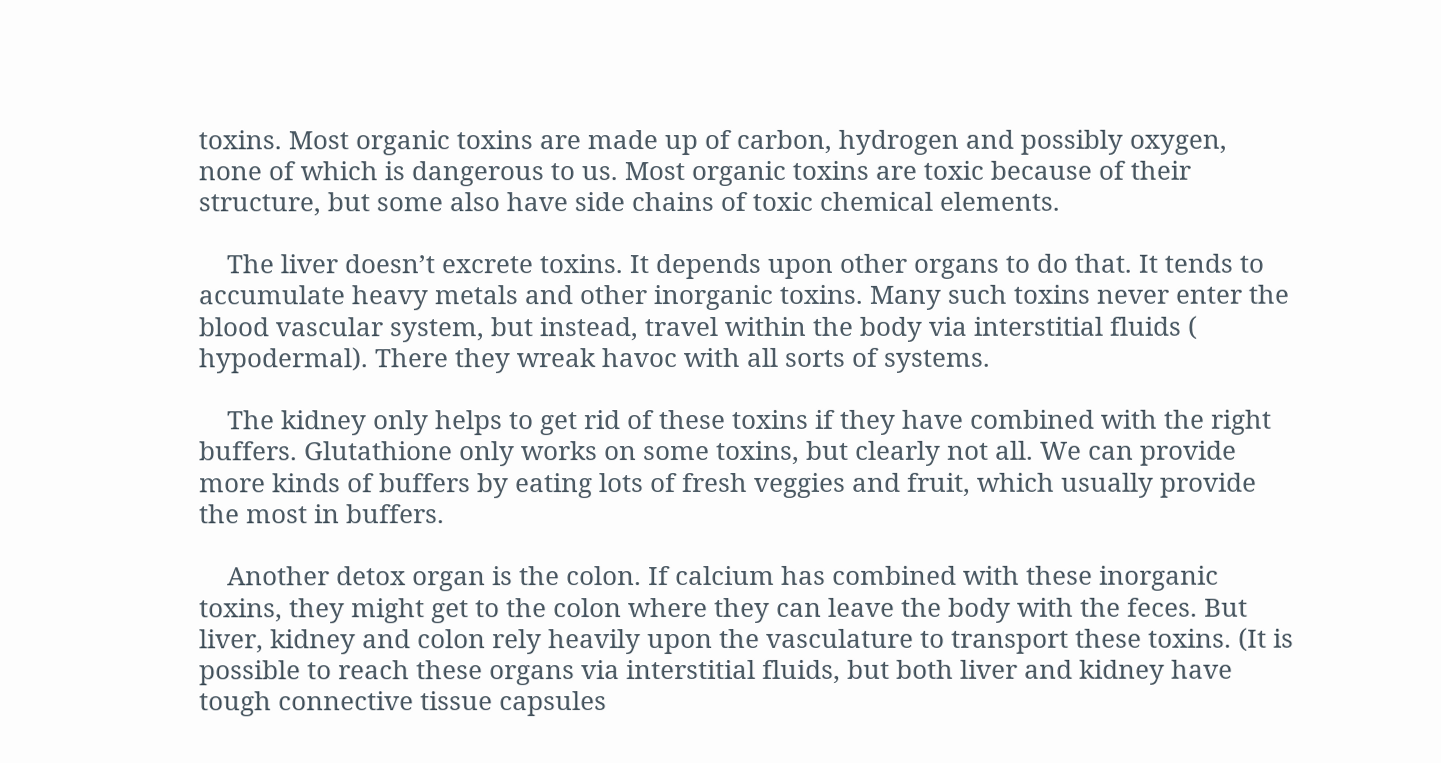toxins. Most organic toxins are made up of carbon, hydrogen and possibly oxygen, none of which is dangerous to us. Most organic toxins are toxic because of their structure, but some also have side chains of toxic chemical elements.

    The liver doesn’t excrete toxins. It depends upon other organs to do that. It tends to accumulate heavy metals and other inorganic toxins. Many such toxins never enter the blood vascular system, but instead, travel within the body via interstitial fluids ( hypodermal). There they wreak havoc with all sorts of systems.

    The kidney only helps to get rid of these toxins if they have combined with the right buffers. Glutathione only works on some toxins, but clearly not all. We can provide more kinds of buffers by eating lots of fresh veggies and fruit, which usually provide the most in buffers.

    Another detox organ is the colon. If calcium has combined with these inorganic toxins, they might get to the colon where they can leave the body with the feces. But liver, kidney and colon rely heavily upon the vasculature to transport these toxins. (It is possible to reach these organs via interstitial fluids, but both liver and kidney have tough connective tissue capsules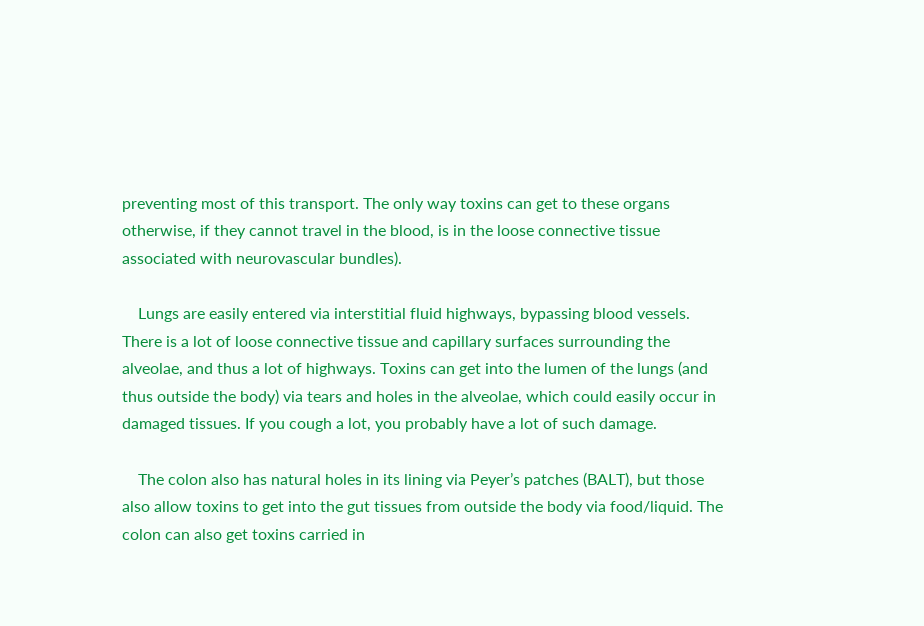preventing most of this transport. The only way toxins can get to these organs otherwise, if they cannot travel in the blood, is in the loose connective tissue associated with neurovascular bundles).

    Lungs are easily entered via interstitial fluid highways, bypassing blood vessels. There is a lot of loose connective tissue and capillary surfaces surrounding the alveolae, and thus a lot of highways. Toxins can get into the lumen of the lungs (and thus outside the body) via tears and holes in the alveolae, which could easily occur in damaged tissues. If you cough a lot, you probably have a lot of such damage.

    The colon also has natural holes in its lining via Peyer’s patches (BALT), but those also allow toxins to get into the gut tissues from outside the body via food/liquid. The colon can also get toxins carried in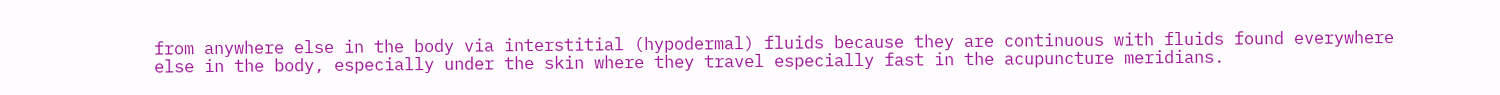from anywhere else in the body via interstitial (hypodermal) fluids because they are continuous with fluids found everywhere else in the body, especially under the skin where they travel especially fast in the acupuncture meridians.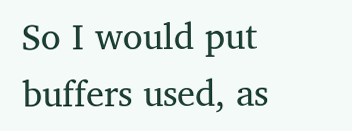So I would put buffers used, as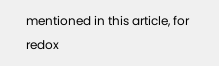mentioned in this article, for redox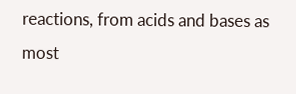reactions, from acids and bases as most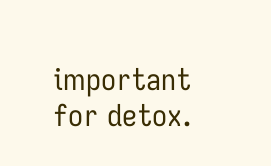important for detox.